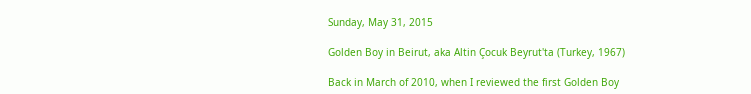Sunday, May 31, 2015

Golden Boy in Beirut, aka Altin Çocuk Beyrut'ta (Turkey, 1967)

Back in March of 2010, when I reviewed the first Golden Boy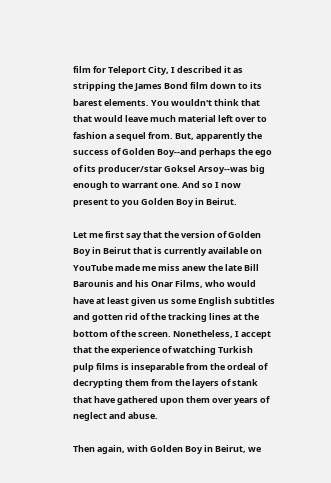film for Teleport City, I described it as stripping the James Bond film down to its barest elements. You wouldn't think that that would leave much material left over to fashion a sequel from. But, apparently the success of Golden Boy--and perhaps the ego of its producer/star Goksel Arsoy--was big enough to warrant one. And so I now present to you Golden Boy in Beirut.

Let me first say that the version of Golden Boy in Beirut that is currently available on YouTube made me miss anew the late Bill Barounis and his Onar Films, who would have at least given us some English subtitles and gotten rid of the tracking lines at the bottom of the screen. Nonetheless, I accept that the experience of watching Turkish pulp films is inseparable from the ordeal of decrypting them from the layers of stank that have gathered upon them over years of neglect and abuse.

Then again, with Golden Boy in Beirut, we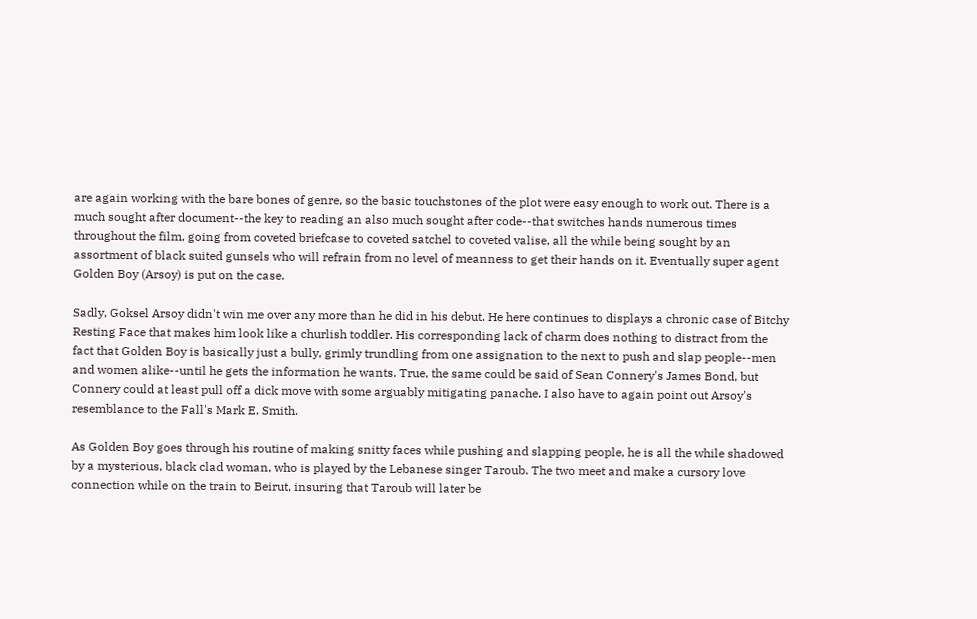are again working with the bare bones of genre, so the basic touchstones of the plot were easy enough to work out. There is a much sought after document--the key to reading an also much sought after code--that switches hands numerous times throughout the film, going from coveted briefcase to coveted satchel to coveted valise, all the while being sought by an assortment of black suited gunsels who will refrain from no level of meanness to get their hands on it. Eventually super agent Golden Boy (Arsoy) is put on the case.

Sadly, Goksel Arsoy didn't win me over any more than he did in his debut. He here continues to displays a chronic case of Bitchy Resting Face that makes him look like a churlish toddler. His corresponding lack of charm does nothing to distract from the fact that Golden Boy is basically just a bully, grimly trundling from one assignation to the next to push and slap people--men and women alike--until he gets the information he wants. True, the same could be said of Sean Connery's James Bond, but Connery could at least pull off a dick move with some arguably mitigating panache. I also have to again point out Arsoy's resemblance to the Fall's Mark E. Smith.

As Golden Boy goes through his routine of making snitty faces while pushing and slapping people, he is all the while shadowed by a mysterious, black clad woman, who is played by the Lebanese singer Taroub. The two meet and make a cursory love connection while on the train to Beirut, insuring that Taroub will later be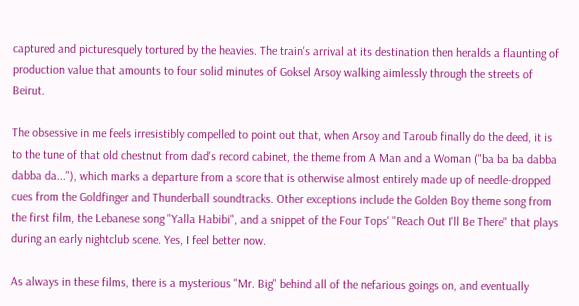captured and picturesquely tortured by the heavies. The train's arrival at its destination then heralds a flaunting of production value that amounts to four solid minutes of Goksel Arsoy walking aimlessly through the streets of Beirut.

The obsessive in me feels irresistibly compelled to point out that, when Arsoy and Taroub finally do the deed, it is to the tune of that old chestnut from dad's record cabinet, the theme from A Man and a Woman ("ba ba ba dabba dabba da..."), which marks a departure from a score that is otherwise almost entirely made up of needle-dropped cues from the Goldfinger and Thunderball soundtracks. Other exceptions include the Golden Boy theme song from the first film, the Lebanese song "Yalla Habibi", and a snippet of the Four Tops' "Reach Out I'll Be There" that plays during an early nightclub scene. Yes, I feel better now.

As always in these films, there is a mysterious "Mr. Big" behind all of the nefarious goings on, and eventually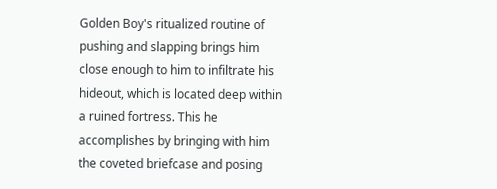Golden Boy's ritualized routine of pushing and slapping brings him close enough to him to infiltrate his hideout, which is located deep within a ruined fortress. This he accomplishes by bringing with him the coveted briefcase and posing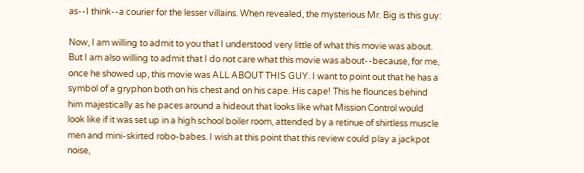as--I think--a courier for the lesser villains. When revealed, the mysterious Mr. Big is this guy:

Now, I am willing to admit to you that I understood very little of what this movie was about. But I am also willing to admit that I do not care what this movie was about--because, for me, once he showed up, this movie was ALL ABOUT THIS GUY. I want to point out that he has a symbol of a gryphon both on his chest and on his cape. His cape! This he flounces behind him majestically as he paces around a hideout that looks like what Mission Control would look like if it was set up in a high school boiler room, attended by a retinue of shirtless muscle men and mini-skirted robo-babes. I wish at this point that this review could play a jackpot noise,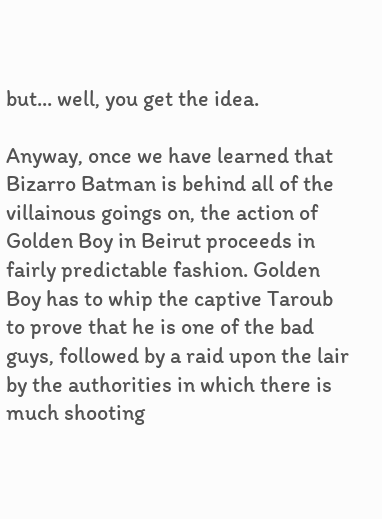but... well, you get the idea.

Anyway, once we have learned that Bizarro Batman is behind all of the villainous goings on, the action of Golden Boy in Beirut proceeds in fairly predictable fashion. Golden Boy has to whip the captive Taroub to prove that he is one of the bad guys, followed by a raid upon the lair by the authorities in which there is much shooting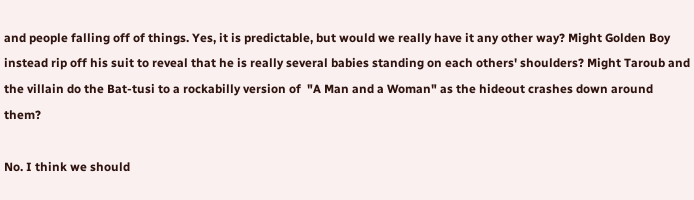and people falling off of things. Yes, it is predictable, but would we really have it any other way? Might Golden Boy instead rip off his suit to reveal that he is really several babies standing on each others' shoulders? Might Taroub and the villain do the Bat-tusi to a rockabilly version of  "A Man and a Woman" as the hideout crashes down around them?

No. I think we should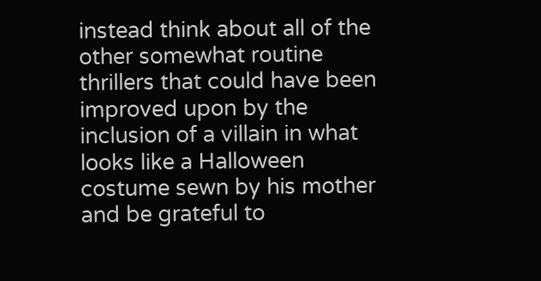instead think about all of the other somewhat routine thrillers that could have been improved upon by the inclusion of a villain in what looks like a Halloween costume sewn by his mother and be grateful to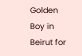Golden Boy in Beirut for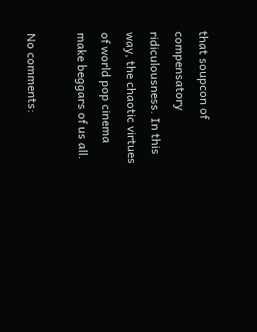that soupcon of compensatory ridiculousness. In this way, the chaotic virtues of world pop cinema make beggars of us all.

No comments: